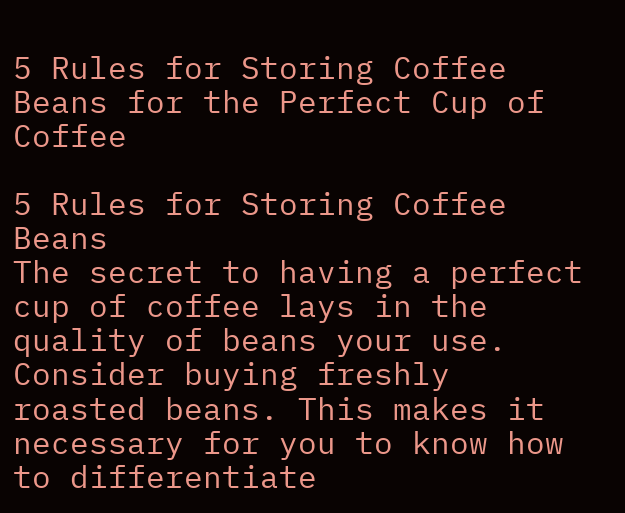5 Rules for Storing Coffee Beans for the Perfect Cup of Coffee

5 Rules for Storing Coffee Beans
The secret to having a perfect cup of coffee lays in the quality of beans your use. Consider buying freshly roasted beans. This makes it necessary for you to know how to differentiate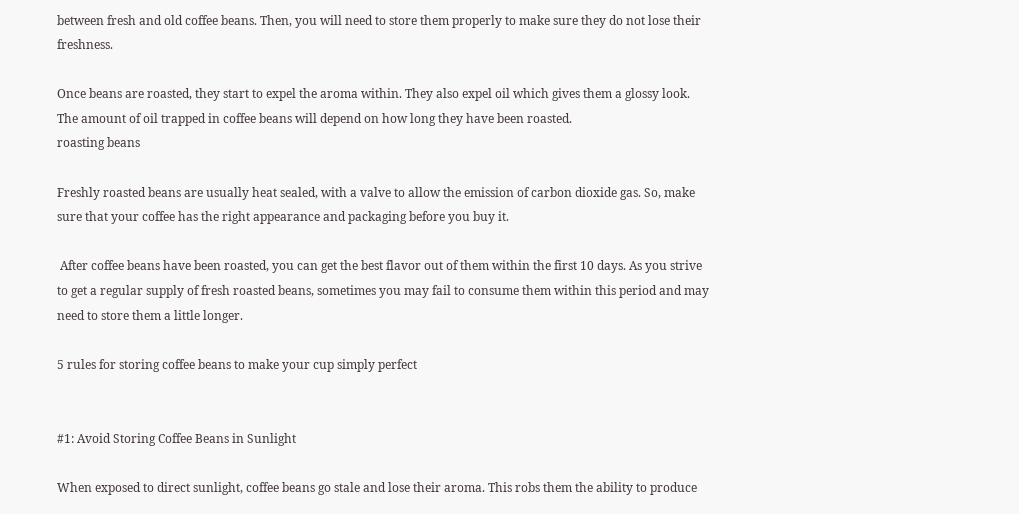between fresh and old coffee beans. Then, you will need to store them properly to make sure they do not lose their freshness.

Once beans are roasted, they start to expel the aroma within. They also expel oil which gives them a glossy look. The amount of oil trapped in coffee beans will depend on how long they have been roasted.
roasting beans

Freshly roasted beans are usually heat sealed, with a valve to allow the emission of carbon dioxide gas. So, make sure that your coffee has the right appearance and packaging before you buy it.

 After coffee beans have been roasted, you can get the best flavor out of them within the first 10 days. As you strive to get a regular supply of fresh roasted beans, sometimes you may fail to consume them within this period and may need to store them a little longer.

5 rules for storing coffee beans to make your cup simply perfect


#1: Avoid Storing Coffee Beans in Sunlight

When exposed to direct sunlight, coffee beans go stale and lose their aroma. This robs them the ability to produce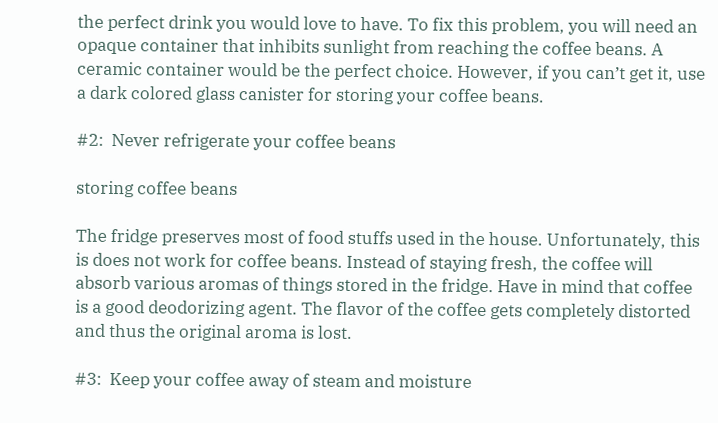the perfect drink you would love to have. To fix this problem, you will need an opaque container that inhibits sunlight from reaching the coffee beans. A ceramic container would be the perfect choice. However, if you can’t get it, use a dark colored glass canister for storing your coffee beans.

#2:  Never refrigerate your coffee beans

storing coffee beans

The fridge preserves most of food stuffs used in the house. Unfortunately, this is does not work for coffee beans. Instead of staying fresh, the coffee will absorb various aromas of things stored in the fridge. Have in mind that coffee is a good deodorizing agent. The flavor of the coffee gets completely distorted and thus the original aroma is lost.

#3:  Keep your coffee away of steam and moisture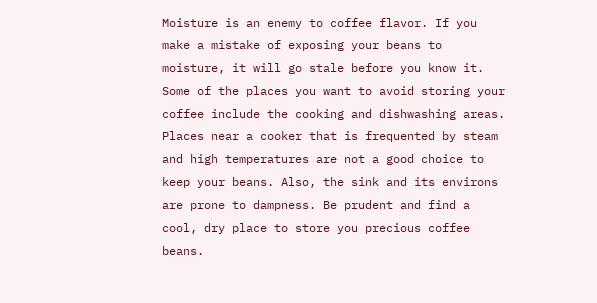Moisture is an enemy to coffee flavor. If you make a mistake of exposing your beans to moisture, it will go stale before you know it. Some of the places you want to avoid storing your coffee include the cooking and dishwashing areas. Places near a cooker that is frequented by steam and high temperatures are not a good choice to keep your beans. Also, the sink and its environs are prone to dampness. Be prudent and find a cool, dry place to store you precious coffee beans.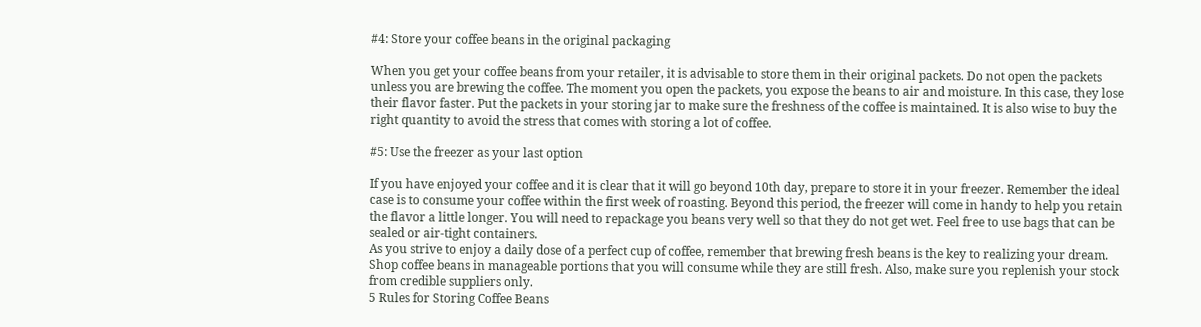#4: Store your coffee beans in the original packaging

When you get your coffee beans from your retailer, it is advisable to store them in their original packets. Do not open the packets unless you are brewing the coffee. The moment you open the packets, you expose the beans to air and moisture. In this case, they lose their flavor faster. Put the packets in your storing jar to make sure the freshness of the coffee is maintained. It is also wise to buy the right quantity to avoid the stress that comes with storing a lot of coffee.

#5: Use the freezer as your last option

If you have enjoyed your coffee and it is clear that it will go beyond 10th day, prepare to store it in your freezer. Remember the ideal case is to consume your coffee within the first week of roasting. Beyond this period, the freezer will come in handy to help you retain the flavor a little longer. You will need to repackage you beans very well so that they do not get wet. Feel free to use bags that can be sealed or air-tight containers.
As you strive to enjoy a daily dose of a perfect cup of coffee, remember that brewing fresh beans is the key to realizing your dream. Shop coffee beans in manageable portions that you will consume while they are still fresh. Also, make sure you replenish your stock from credible suppliers only.
5 Rules for Storing Coffee Beans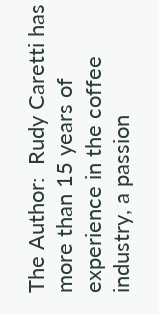The Author:  Rudy Caretti has more than 15 years of experience in the coffee industry, a passion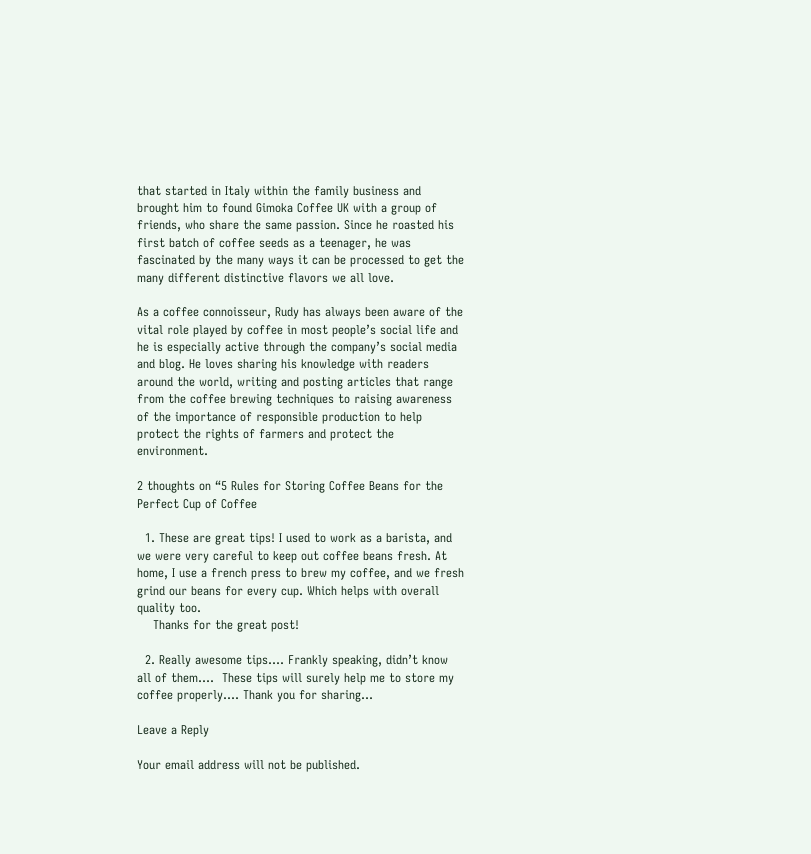that started in Italy within the family business and brought him to found Gimoka Coffee UK with a group of friends, who share the same passion. Since he roasted his first batch of coffee seeds as a teenager, he was fascinated by the many ways it can be processed to get the many different distinctive flavors we all love.

As a coffee connoisseur, Rudy has always been aware of the vital role played by coffee in most people’s social life and he is especially active through the company’s social media and blog. He loves sharing his knowledge with readers around the world, writing and posting articles that range from the coffee brewing techniques to raising awareness of the importance of responsible production to help protect the rights of farmers and protect the environment.

2 thoughts on “5 Rules for Storing Coffee Beans for the Perfect Cup of Coffee

  1. These are great tips! I used to work as a barista, and we were very careful to keep out coffee beans fresh. At home, I use a french press to brew my coffee, and we fresh grind our beans for every cup. Which helps with overall quality too.
    Thanks for the great post!

  2. Really awesome tips…. Frankly speaking, didn’t know all of them….  These tips will surely help me to store my coffee properly…. Thank you for sharing…

Leave a Reply

Your email address will not be published.